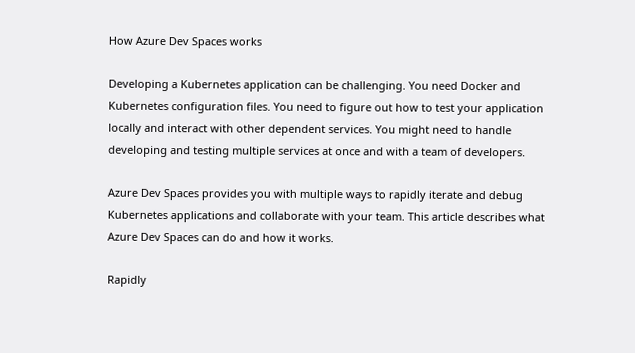How Azure Dev Spaces works

Developing a Kubernetes application can be challenging. You need Docker and Kubernetes configuration files. You need to figure out how to test your application locally and interact with other dependent services. You might need to handle developing and testing multiple services at once and with a team of developers.

Azure Dev Spaces provides you with multiple ways to rapidly iterate and debug Kubernetes applications and collaborate with your team. This article describes what Azure Dev Spaces can do and how it works.

Rapidly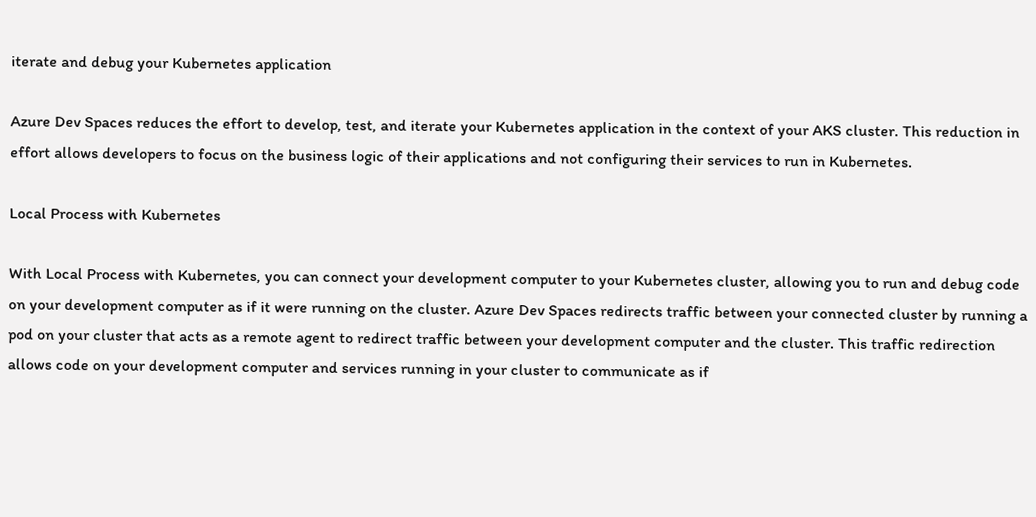iterate and debug your Kubernetes application

Azure Dev Spaces reduces the effort to develop, test, and iterate your Kubernetes application in the context of your AKS cluster. This reduction in effort allows developers to focus on the business logic of their applications and not configuring their services to run in Kubernetes.

Local Process with Kubernetes

With Local Process with Kubernetes, you can connect your development computer to your Kubernetes cluster, allowing you to run and debug code on your development computer as if it were running on the cluster. Azure Dev Spaces redirects traffic between your connected cluster by running a pod on your cluster that acts as a remote agent to redirect traffic between your development computer and the cluster. This traffic redirection allows code on your development computer and services running in your cluster to communicate as if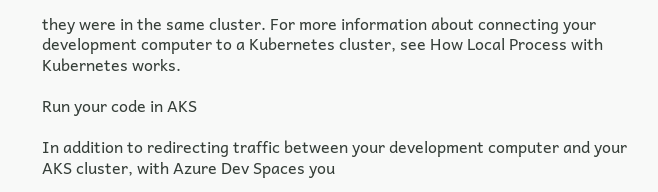they were in the same cluster. For more information about connecting your development computer to a Kubernetes cluster, see How Local Process with Kubernetes works.

Run your code in AKS

In addition to redirecting traffic between your development computer and your AKS cluster, with Azure Dev Spaces you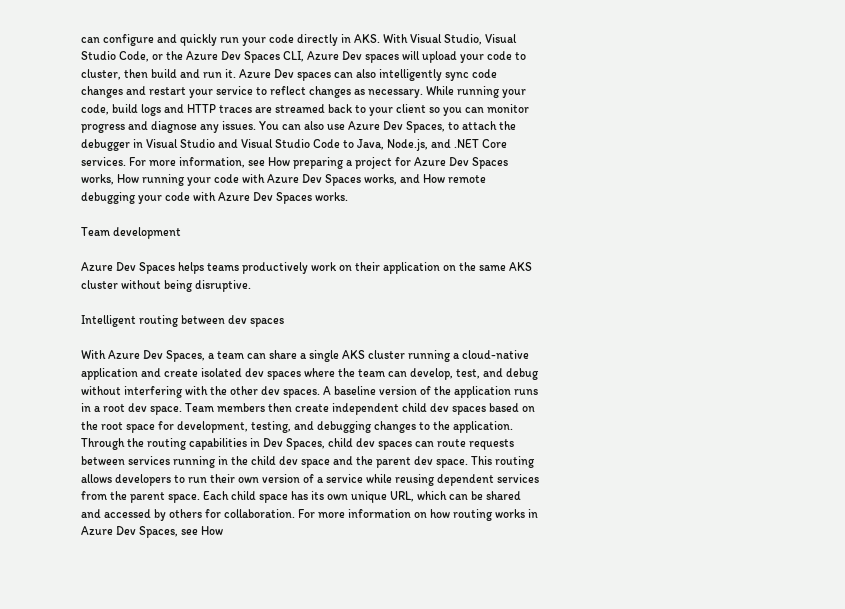can configure and quickly run your code directly in AKS. With Visual Studio, Visual Studio Code, or the Azure Dev Spaces CLI, Azure Dev spaces will upload your code to cluster, then build and run it. Azure Dev spaces can also intelligently sync code changes and restart your service to reflect changes as necessary. While running your code, build logs and HTTP traces are streamed back to your client so you can monitor progress and diagnose any issues. You can also use Azure Dev Spaces, to attach the debugger in Visual Studio and Visual Studio Code to Java, Node.js, and .NET Core services. For more information, see How preparing a project for Azure Dev Spaces works, How running your code with Azure Dev Spaces works, and How remote debugging your code with Azure Dev Spaces works.

Team development

Azure Dev Spaces helps teams productively work on their application on the same AKS cluster without being disruptive.

Intelligent routing between dev spaces

With Azure Dev Spaces, a team can share a single AKS cluster running a cloud-native application and create isolated dev spaces where the team can develop, test, and debug without interfering with the other dev spaces. A baseline version of the application runs in a root dev space. Team members then create independent child dev spaces based on the root space for development, testing, and debugging changes to the application. Through the routing capabilities in Dev Spaces, child dev spaces can route requests between services running in the child dev space and the parent dev space. This routing allows developers to run their own version of a service while reusing dependent services from the parent space. Each child space has its own unique URL, which can be shared and accessed by others for collaboration. For more information on how routing works in Azure Dev Spaces, see How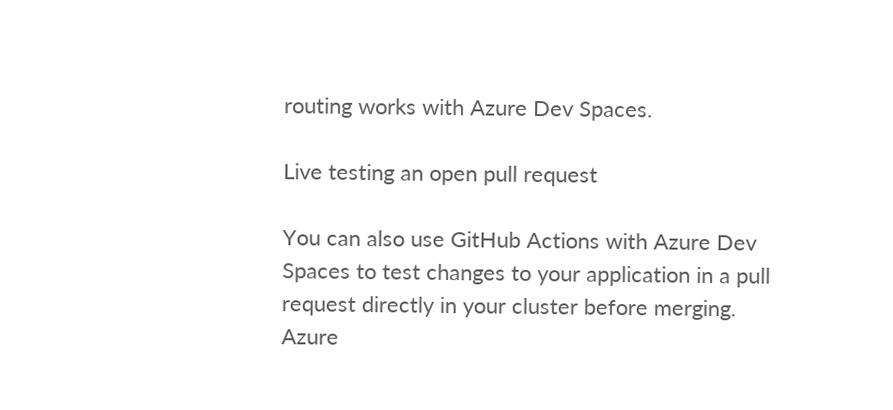routing works with Azure Dev Spaces.

Live testing an open pull request

You can also use GitHub Actions with Azure Dev Spaces to test changes to your application in a pull request directly in your cluster before merging. Azure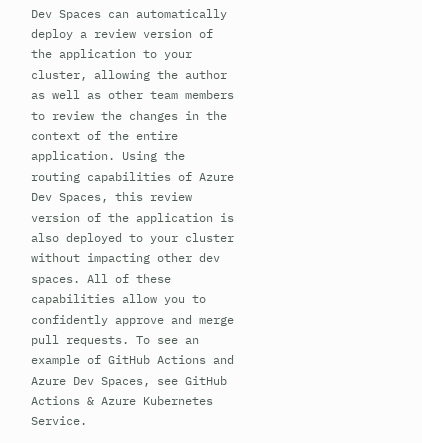Dev Spaces can automatically deploy a review version of the application to your cluster, allowing the author as well as other team members to review the changes in the context of the entire application. Using the routing capabilities of Azure Dev Spaces, this review version of the application is also deployed to your cluster without impacting other dev spaces. All of these capabilities allow you to confidently approve and merge pull requests. To see an example of GitHub Actions and Azure Dev Spaces, see GitHub Actions & Azure Kubernetes Service.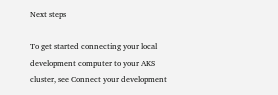Next steps

To get started connecting your local development computer to your AKS cluster, see Connect your development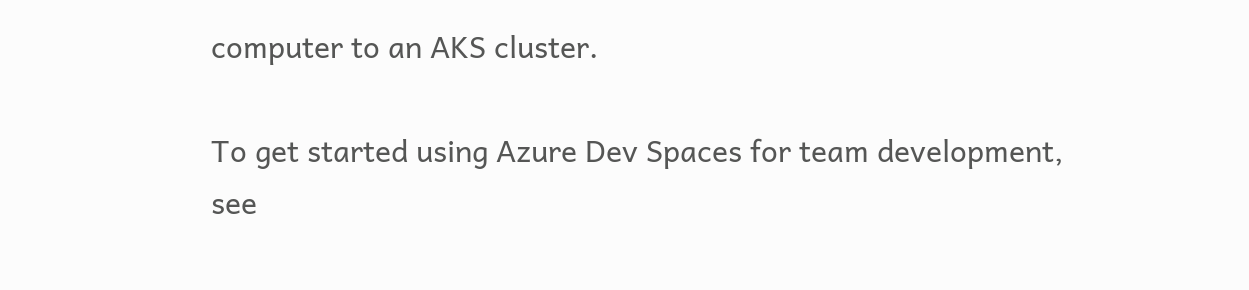computer to an AKS cluster.

To get started using Azure Dev Spaces for team development, see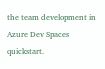the team development in Azure Dev Spaces quickstart.